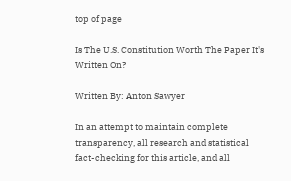top of page

Is The U.S. Constitution Worth The Paper It's Written On?

Written By: Anton Sawyer

In an attempt to maintain complete transparency, all research and statistical fact-checking for this article, and all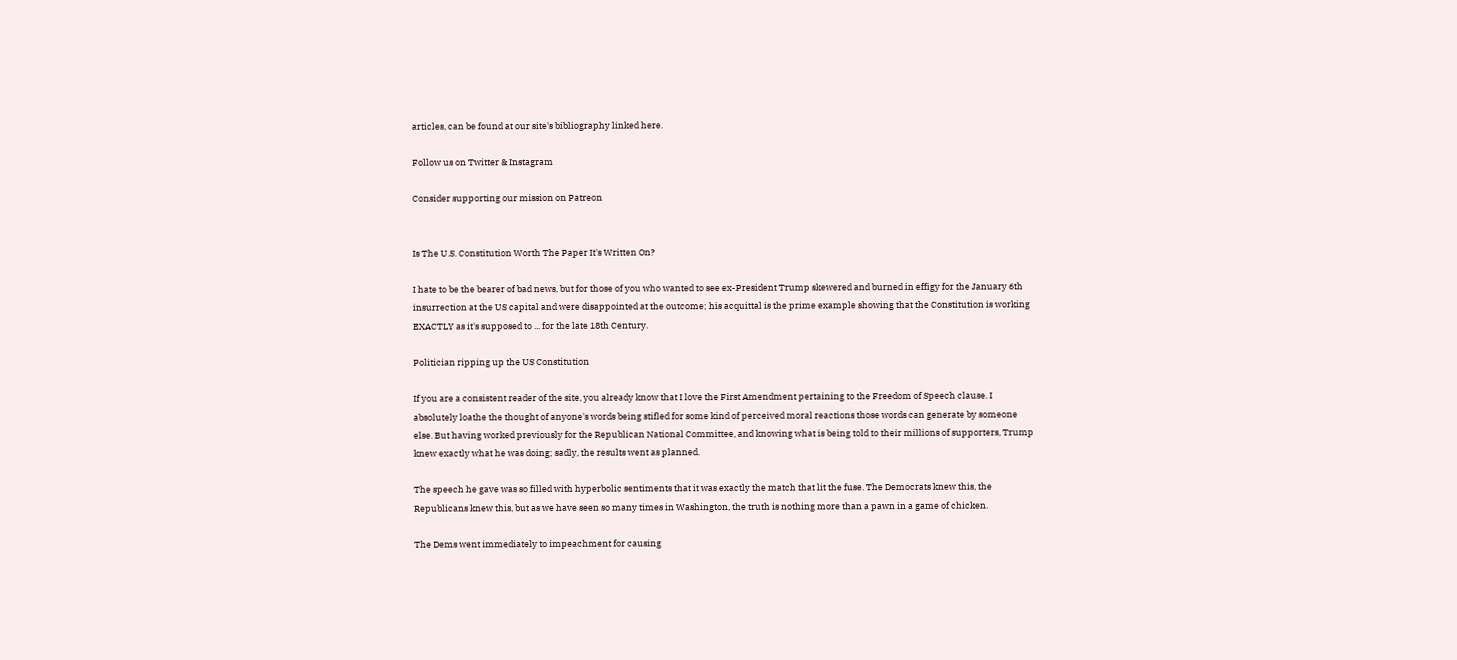articles, can be found at our site's bibliography linked here.

Follow us on Twitter & Instagram

Consider supporting our mission on Patreon


Is The U.S. Constitution Worth The Paper It's Written On?

I hate to be the bearer of bad news, but for those of you who wanted to see ex-President Trump skewered and burned in effigy for the January 6th insurrection at the US capital and were disappointed at the outcome; his acquittal is the prime example showing that the Constitution is working EXACTLY as it's supposed to ... for the late 18th Century.

Politician ripping up the US Constitution

If you are a consistent reader of the site, you already know that I love the First Amendment pertaining to the Freedom of Speech clause. I absolutely loathe the thought of anyone's words being stifled for some kind of perceived moral reactions those words can generate by someone else. But having worked previously for the Republican National Committee, and knowing what is being told to their millions of supporters, Trump knew exactly what he was doing; sadly, the results went as planned.

The speech he gave was so filled with hyperbolic sentiments that it was exactly the match that lit the fuse. The Democrats knew this, the Republicans knew this, but as we have seen so many times in Washington, the truth is nothing more than a pawn in a game of chicken.

The Dems went immediately to impeachment for causing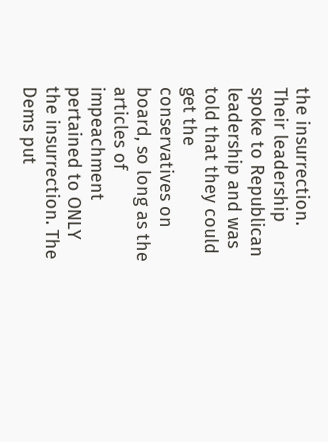the insurrection. Their leadership spoke to Republican leadership and was told that they could get the conservatives on board, so long as the articles of impeachment pertained to ONLY the insurrection. The Dems put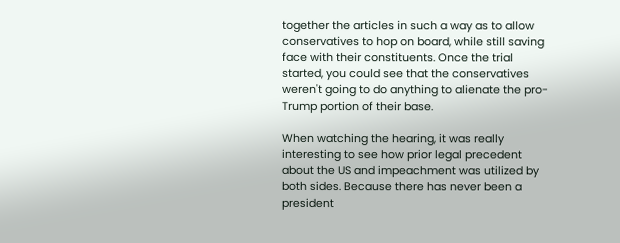together the articles in such a way as to allow conservatives to hop on board, while still saving face with their constituents. Once the trial started, you could see that the conservatives weren't going to do anything to alienate the pro-Trump portion of their base.

When watching the hearing, it was really interesting to see how prior legal precedent about the US and impeachment was utilized by both sides. Because there has never been a president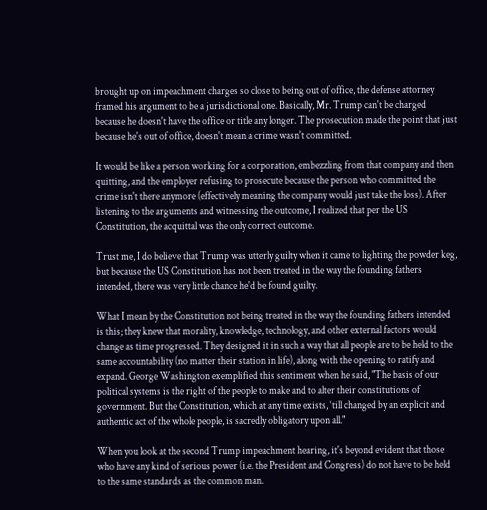brought up on impeachment charges so close to being out of office, the defense attorney framed his argument to be a jurisdictional one. Basically, Mr. Trump can't be charged because he doesn't have the office or title any longer. The prosecution made the point that just because he's out of office, doesn't mean a crime wasn't committed.

It would be like a person working for a corporation, embezzling from that company and then quitting, and the employer refusing to prosecute because the person who committed the crime isn't there anymore (effectively meaning the company would just take the loss). After listening to the arguments and witnessing the outcome, I realized that per the US Constitution, the acquittal was the only correct outcome.

Trust me, I do believe that Trump was utterly guilty when it came to lighting the powder keg, but because the US Constitution has not been treated in the way the founding fathers intended, there was very little chance he'd be found guilty.

What I mean by the Constitution not being treated in the way the founding fathers intended is this; they knew that morality, knowledge, technology, and other external factors would change as time progressed. They designed it in such a way that all people are to be held to the same accountability (no matter their station in life), along with the opening to ratify and expand. George Washington exemplified this sentiment when he said, "The basis of our political systems is the right of the people to make and to alter their constitutions of government. But the Constitution, which at any time exists, ‘till changed by an explicit and authentic act of the whole people, is sacredly obligatory upon all."

When you look at the second Trump impeachment hearing, it's beyond evident that those who have any kind of serious power (i.e. the President and Congress) do not have to be held to the same standards as the common man.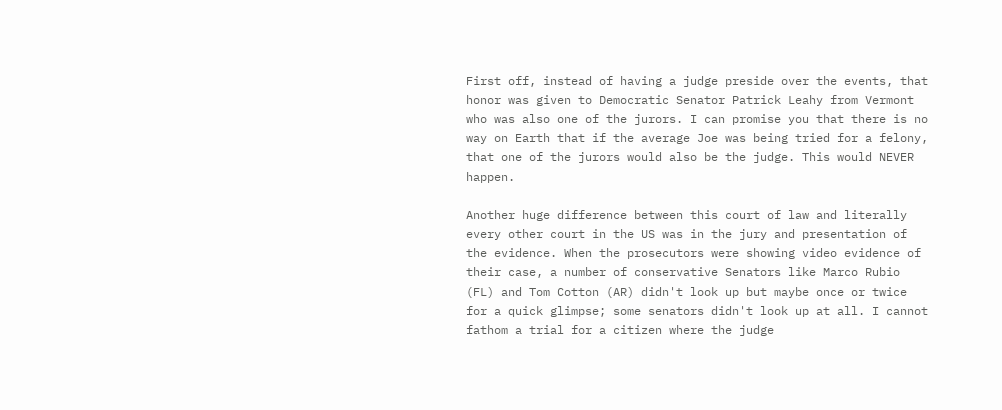First off, instead of having a judge preside over the events, that honor was given to Democratic Senator Patrick Leahy from Vermont who was also one of the jurors. I can promise you that there is no way on Earth that if the average Joe was being tried for a felony, that one of the jurors would also be the judge. This would NEVER happen.

Another huge difference between this court of law and literally every other court in the US was in the jury and presentation of the evidence. When the prosecutors were showing video evidence of their case, a number of conservative Senators like Marco Rubio (FL) and Tom Cotton (AR) didn't look up but maybe once or twice for a quick glimpse; some senators didn't look up at all. I cannot fathom a trial for a citizen where the judge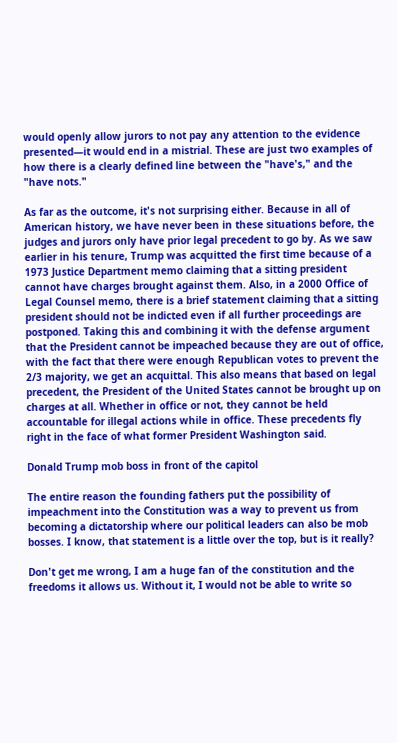would openly allow jurors to not pay any attention to the evidence presented—it would end in a mistrial. These are just two examples of how there is a clearly defined line between the "have's," and the "have nots."

As far as the outcome, it's not surprising either. Because in all of American history, we have never been in these situations before, the judges and jurors only have prior legal precedent to go by. As we saw earlier in his tenure, Trump was acquitted the first time because of a 1973 Justice Department memo claiming that a sitting president cannot have charges brought against them. Also, in a 2000 Office of Legal Counsel memo, there is a brief statement claiming that a sitting president should not be indicted even if all further proceedings are postponed. Taking this and combining it with the defense argument that the President cannot be impeached because they are out of office, with the fact that there were enough Republican votes to prevent the 2/3 majority, we get an acquittal. This also means that based on legal precedent, the President of the United States cannot be brought up on charges at all. Whether in office or not, they cannot be held accountable for illegal actions while in office. These precedents fly right in the face of what former President Washington said.

Donald Trump mob boss in front of the capitol

The entire reason the founding fathers put the possibility of impeachment into the Constitution was a way to prevent us from becoming a dictatorship where our political leaders can also be mob bosses. I know, that statement is a little over the top, but is it really?

Don't get me wrong, I am a huge fan of the constitution and the freedoms it allows us. Without it, I would not be able to write so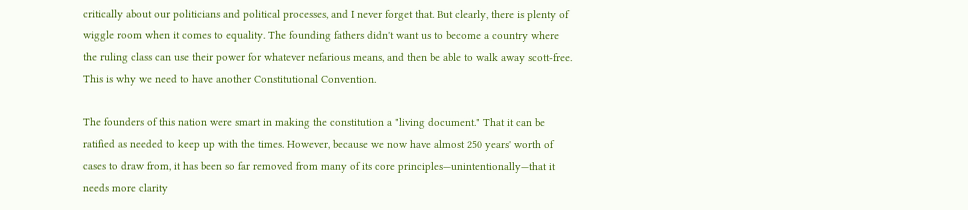critically about our politicians and political processes, and I never forget that. But clearly, there is plenty of wiggle room when it comes to equality. The founding fathers didn't want us to become a country where the ruling class can use their power for whatever nefarious means, and then be able to walk away scott-free. This is why we need to have another Constitutional Convention.

The founders of this nation were smart in making the constitution a "living document." That it can be ratified as needed to keep up with the times. However, because we now have almost 250 years' worth of cases to draw from, it has been so far removed from many of its core principles—unintentionally—that it needs more clarity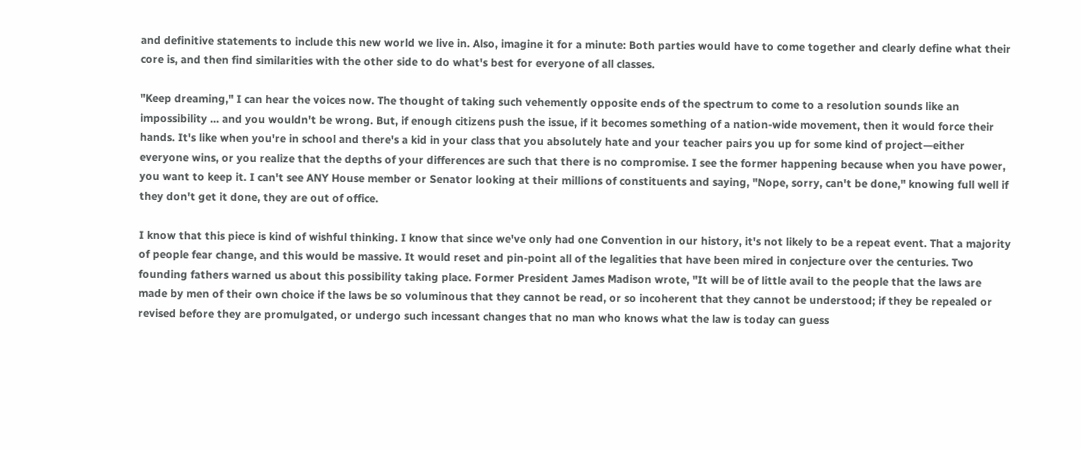and definitive statements to include this new world we live in. Also, imagine it for a minute: Both parties would have to come together and clearly define what their core is, and then find similarities with the other side to do what's best for everyone of all classes.

"Keep dreaming," I can hear the voices now. The thought of taking such vehemently opposite ends of the spectrum to come to a resolution sounds like an impossibility ... and you wouldn't be wrong. But, if enough citizens push the issue, if it becomes something of a nation-wide movement, then it would force their hands. It's like when you're in school and there's a kid in your class that you absolutely hate and your teacher pairs you up for some kind of project—either everyone wins, or you realize that the depths of your differences are such that there is no compromise. I see the former happening because when you have power, you want to keep it. I can't see ANY House member or Senator looking at their millions of constituents and saying, "Nope, sorry, can't be done," knowing full well if they don't get it done, they are out of office.

I know that this piece is kind of wishful thinking. I know that since we've only had one Convention in our history, it's not likely to be a repeat event. That a majority of people fear change, and this would be massive. It would reset and pin-point all of the legalities that have been mired in conjecture over the centuries. Two founding fathers warned us about this possibility taking place. Former President James Madison wrote, "It will be of little avail to the people that the laws are made by men of their own choice if the laws be so voluminous that they cannot be read, or so incoherent that they cannot be understood; if they be repealed or revised before they are promulgated, or undergo such incessant changes that no man who knows what the law is today can guess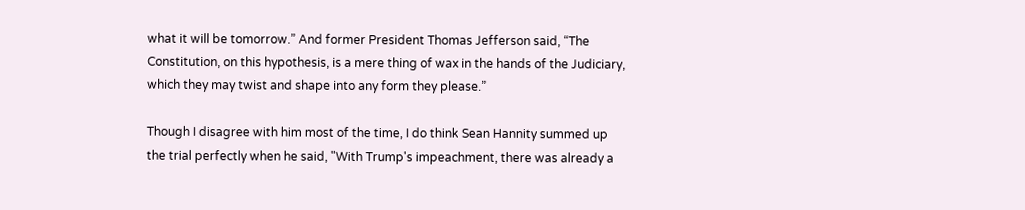what it will be tomorrow.” And former President Thomas Jefferson said, “The Constitution, on this hypothesis, is a mere thing of wax in the hands of the Judiciary, which they may twist and shape into any form they please.”

Though I disagree with him most of the time, I do think Sean Hannity summed up the trial perfectly when he said, "With Trump's impeachment, there was already a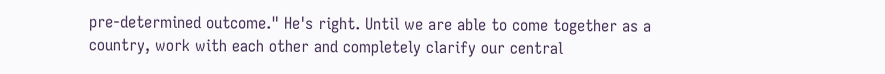pre-determined outcome." He's right. Until we are able to come together as a country, work with each other and completely clarify our central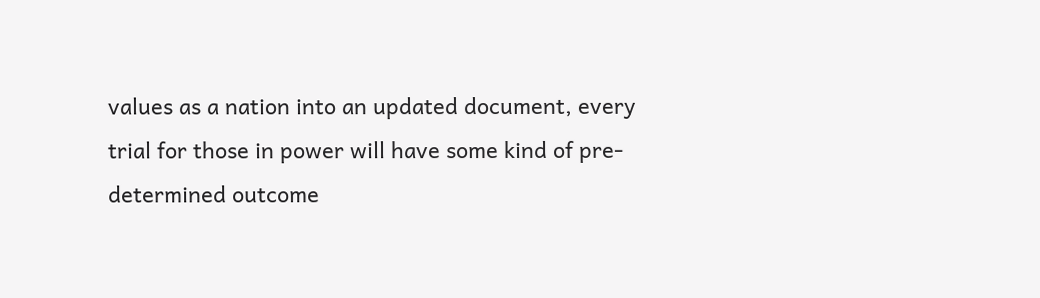values as a nation into an updated document, every trial for those in power will have some kind of pre-determined outcome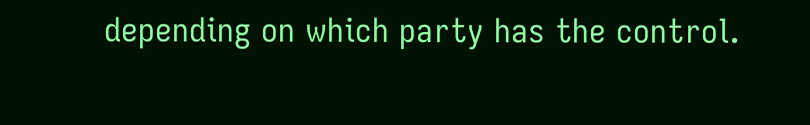depending on which party has the control.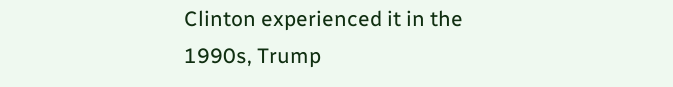Clinton experienced it in the 1990s, Trump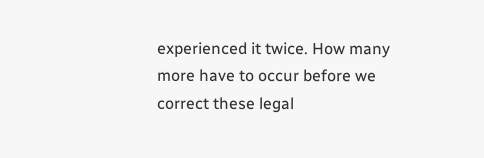experienced it twice. How many more have to occur before we correct these legal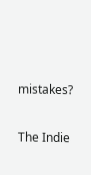mistakes?

The Indie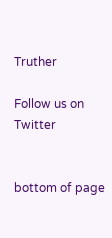Truther

Follow us on Twitter


bottom of page